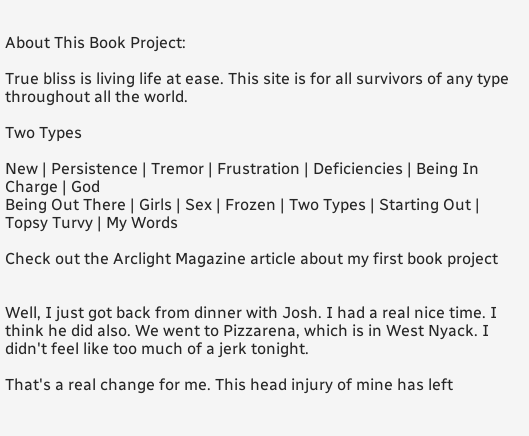About This Book Project:

True bliss is living life at ease. This site is for all survivors of any type throughout all the world.

Two Types

New | Persistence | Tremor | Frustration | Deficiencies | Being In Charge | God
Being Out There | Girls | Sex | Frozen | Two Types | Starting Out | Topsy Turvy | My Words

Check out the Arclight Magazine article about my first book project


Well, I just got back from dinner with Josh. I had a real nice time. I think he did also. We went to Pizzarena, which is in West Nyack. I didn't feel like too much of a jerk tonight.

That's a real change for me. This head injury of mine has left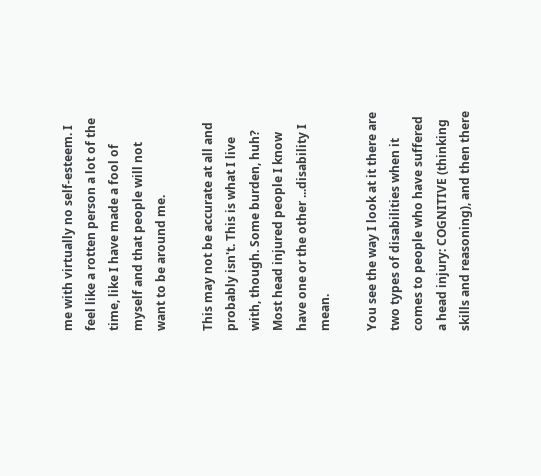me with virtually no self-esteem. I feel like a rotten person a lot of the time, like I have made a fool of myself and that people will not want to be around me.

This may not be accurate at all and probably isn't. This is what I live with, though. Some burden, huh? Most head injured people I know have one or the other ...disability I mean.

You see the way I look at it there are two types of disabilities when it comes to people who have suffered a head injury: COGNITIVE (thinking skills and reasoning), and then there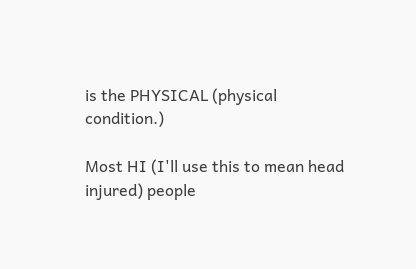is the PHYSICAL (physical condition.)

Most HI (I'll use this to mean head injured) people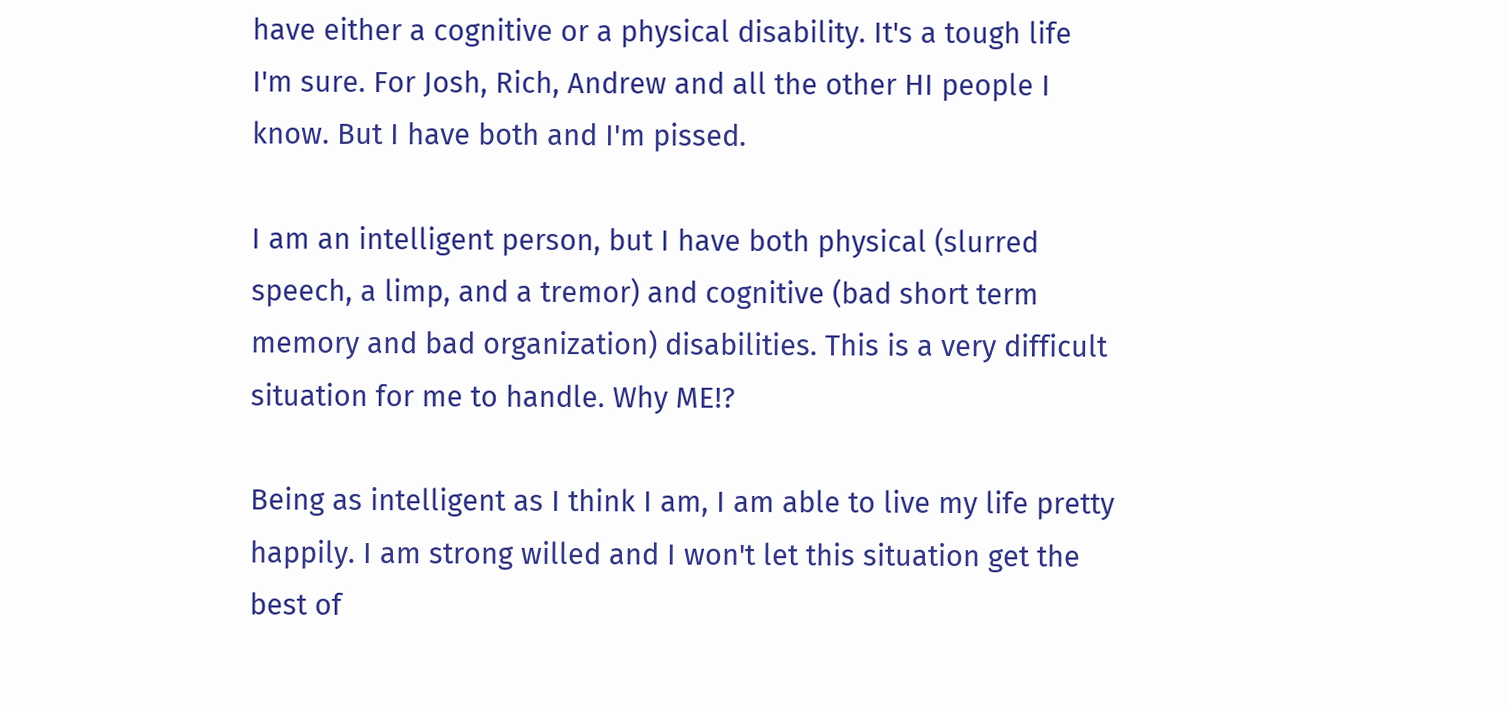have either a cognitive or a physical disability. It's a tough life I'm sure. For Josh, Rich, Andrew and all the other HI people I know. But I have both and I'm pissed.

I am an intelligent person, but I have both physical (slurred speech, a limp, and a tremor) and cognitive (bad short term memory and bad organization) disabilities. This is a very difficult situation for me to handle. Why ME!?

Being as intelligent as I think I am, I am able to live my life pretty happily. I am strong willed and I won't let this situation get the best of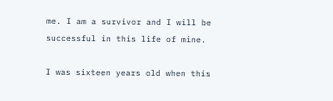me. I am a survivor and I will be successful in this life of mine.

I was sixteen years old when this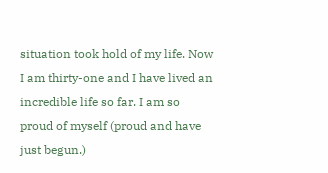situation took hold of my life. Now I am thirty-one and I have lived an incredible life so far. I am so proud of myself (proud and have just begun.)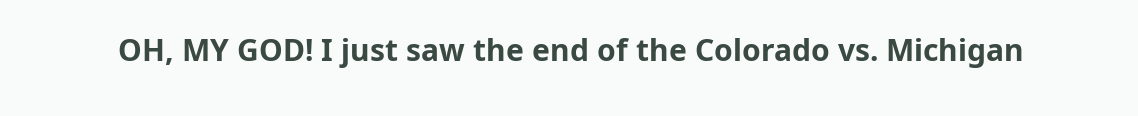OH, MY GOD! I just saw the end of the Colorado vs. Michigan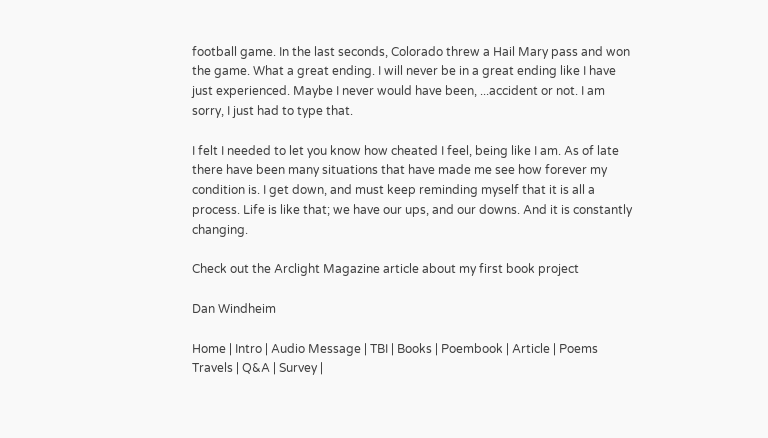football game. In the last seconds, Colorado threw a Hail Mary pass and won the game. What a great ending. I will never be in a great ending like I have just experienced. Maybe I never would have been, ...accident or not. I am sorry, I just had to type that.

I felt I needed to let you know how cheated I feel, being like I am. As of late there have been many situations that have made me see how forever my condition is. I get down, and must keep reminding myself that it is all a process. Life is like that; we have our ups, and our downs. And it is constantly changing.

Check out the Arclight Magazine article about my first book project

Dan Windheim

Home | Intro | Audio Message | TBI | Books | Poembook | Article | Poems
Travels | Q&A | Survey |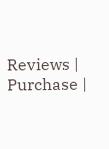Reviews | Purchase |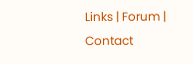Links | Forum | Contact